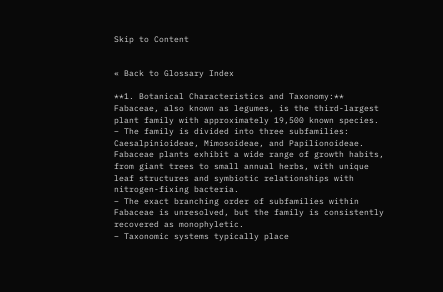Skip to Content


« Back to Glossary Index

**1. Botanical Characteristics and Taxonomy:**
Fabaceae, also known as legumes, is the third-largest plant family with approximately 19,500 known species.
– The family is divided into three subfamilies: Caesalpinioideae, Mimosoideae, and Papilionoideae.
Fabaceae plants exhibit a wide range of growth habits, from giant trees to small annual herbs, with unique leaf structures and symbiotic relationships with nitrogen-fixing bacteria.
– The exact branching order of subfamilies within Fabaceae is unresolved, but the family is consistently recovered as monophyletic.
– Taxonomic systems typically place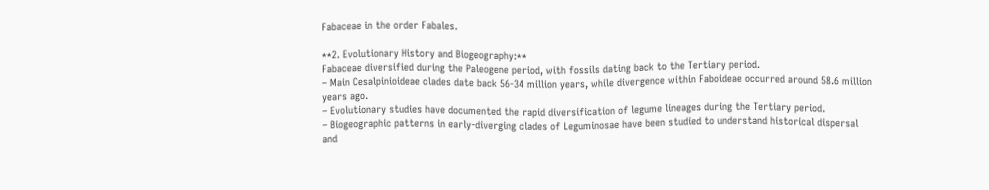Fabaceae in the order Fabales.

**2. Evolutionary History and Biogeography:**
Fabaceae diversified during the Paleogene period, with fossils dating back to the Tertiary period.
– Main Cesalpinioideae clades date back 56-34 million years, while divergence within Faboideae occurred around 58.6 million years ago.
– Evolutionary studies have documented the rapid diversification of legume lineages during the Tertiary period.
– Biogeographic patterns in early-diverging clades of Leguminosae have been studied to understand historical dispersal and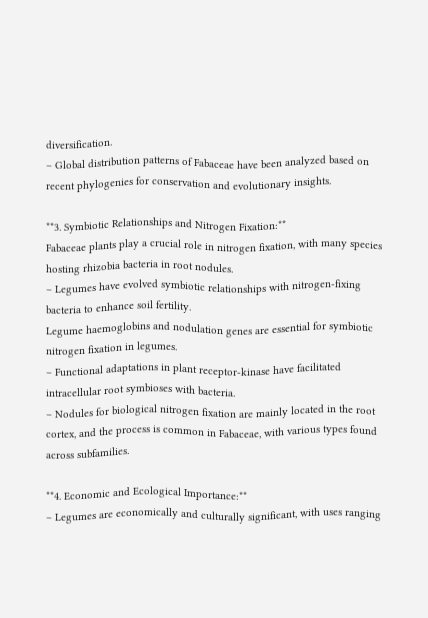diversification.
– Global distribution patterns of Fabaceae have been analyzed based on recent phylogenies for conservation and evolutionary insights.

**3. Symbiotic Relationships and Nitrogen Fixation:**
Fabaceae plants play a crucial role in nitrogen fixation, with many species hosting rhizobia bacteria in root nodules.
– Legumes have evolved symbiotic relationships with nitrogen-fixing bacteria to enhance soil fertility.
Legume haemoglobins and nodulation genes are essential for symbiotic nitrogen fixation in legumes.
– Functional adaptations in plant receptor-kinase have facilitated intracellular root symbioses with bacteria.
– Nodules for biological nitrogen fixation are mainly located in the root cortex, and the process is common in Fabaceae, with various types found across subfamilies.

**4. Economic and Ecological Importance:**
– Legumes are economically and culturally significant, with uses ranging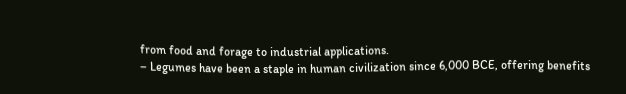from food and forage to industrial applications.
– Legumes have been a staple in human civilization since 6,000 BCE, offering benefits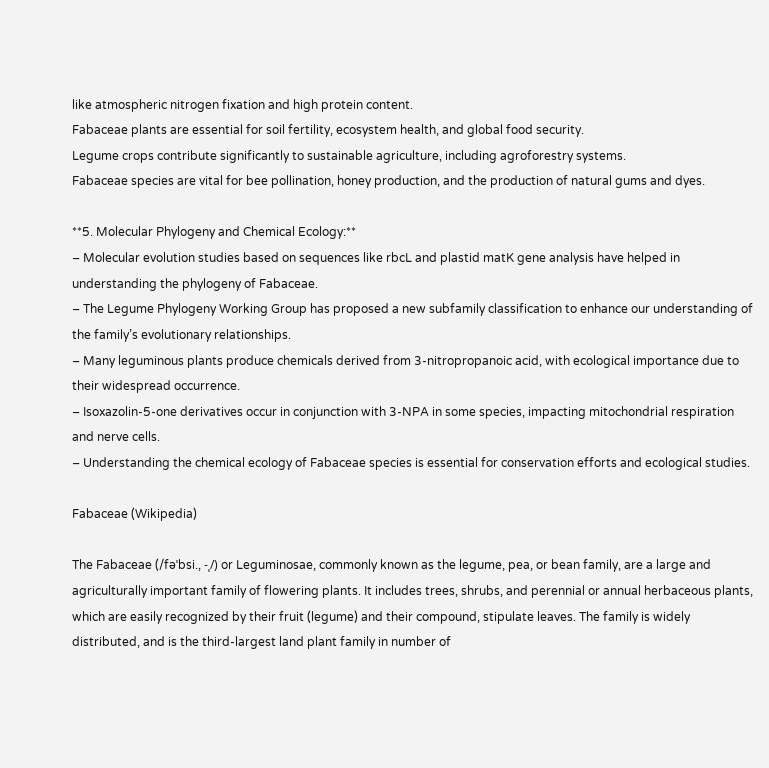like atmospheric nitrogen fixation and high protein content.
Fabaceae plants are essential for soil fertility, ecosystem health, and global food security.
Legume crops contribute significantly to sustainable agriculture, including agroforestry systems.
Fabaceae species are vital for bee pollination, honey production, and the production of natural gums and dyes.

**5. Molecular Phylogeny and Chemical Ecology:**
– Molecular evolution studies based on sequences like rbcL and plastid matK gene analysis have helped in understanding the phylogeny of Fabaceae.
– The Legume Phylogeny Working Group has proposed a new subfamily classification to enhance our understanding of the family’s evolutionary relationships.
– Many leguminous plants produce chemicals derived from 3-nitropropanoic acid, with ecological importance due to their widespread occurrence.
– Isoxazolin-5-one derivatives occur in conjunction with 3-NPA in some species, impacting mitochondrial respiration and nerve cells.
– Understanding the chemical ecology of Fabaceae species is essential for conservation efforts and ecological studies.

Fabaceae (Wikipedia)

The Fabaceae (/fəˈbsi., -ˌ/) or Leguminosae, commonly known as the legume, pea, or bean family, are a large and agriculturally important family of flowering plants. It includes trees, shrubs, and perennial or annual herbaceous plants, which are easily recognized by their fruit (legume) and their compound, stipulate leaves. The family is widely distributed, and is the third-largest land plant family in number of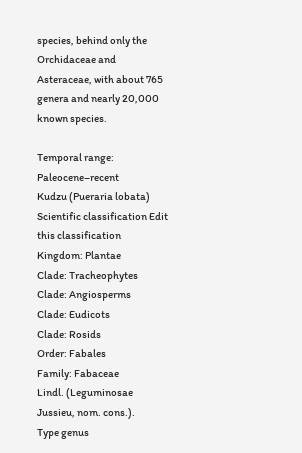species, behind only the Orchidaceae and Asteraceae, with about 765 genera and nearly 20,000 known species.

Temporal range: Paleocene–recent
Kudzu (Pueraria lobata)
Scientific classification Edit this classification
Kingdom: Plantae
Clade: Tracheophytes
Clade: Angiosperms
Clade: Eudicots
Clade: Rosids
Order: Fabales
Family: Fabaceae
Lindl. (Leguminosae Jussieu, nom. cons.).
Type genus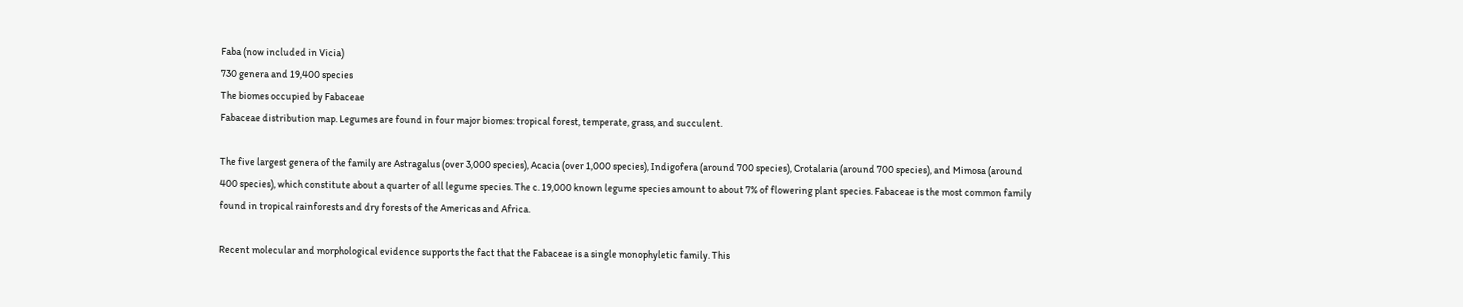Faba (now included in Vicia)
730 genera and 19,400 species
The biomes occupied by Fabaceae
Fabaceae distribution map. Legumes are found in four major biomes: tropical forest, temperate, grass, and succulent.

The five largest genera of the family are Astragalus (over 3,000 species), Acacia (over 1,000 species), Indigofera (around 700 species), Crotalaria (around 700 species), and Mimosa (around 400 species), which constitute about a quarter of all legume species. The c. 19,000 known legume species amount to about 7% of flowering plant species. Fabaceae is the most common family found in tropical rainforests and dry forests of the Americas and Africa.

Recent molecular and morphological evidence supports the fact that the Fabaceae is a single monophyletic family. This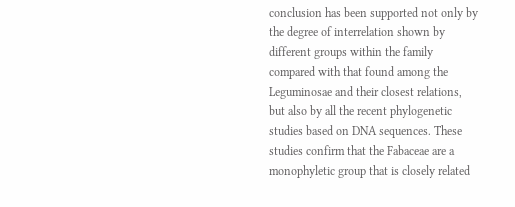conclusion has been supported not only by the degree of interrelation shown by different groups within the family compared with that found among the Leguminosae and their closest relations, but also by all the recent phylogenetic studies based on DNA sequences. These studies confirm that the Fabaceae are a monophyletic group that is closely related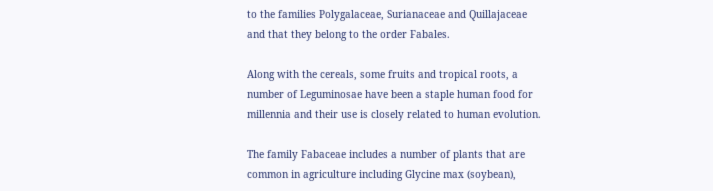to the families Polygalaceae, Surianaceae and Quillajaceae and that they belong to the order Fabales.

Along with the cereals, some fruits and tropical roots, a number of Leguminosae have been a staple human food for millennia and their use is closely related to human evolution.

The family Fabaceae includes a number of plants that are common in agriculture including Glycine max (soybean),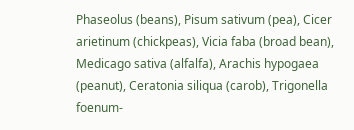Phaseolus (beans), Pisum sativum (pea), Cicer arietinum (chickpeas), Vicia faba (broad bean), Medicago sativa (alfalfa), Arachis hypogaea (peanut), Ceratonia siliqua (carob), Trigonella foenum-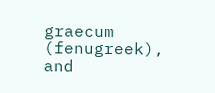graecum (fenugreek), and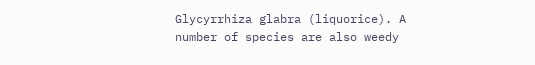Glycyrrhiza glabra (liquorice). A number of species are also weedy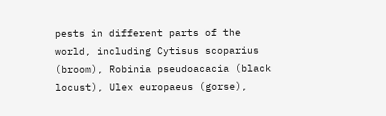pests in different parts of the world, including Cytisus scoparius (broom), Robinia pseudoacacia (black locust), Ulex europaeus (gorse),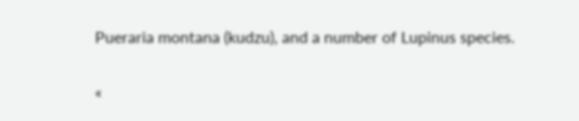Pueraria montana (kudzu), and a number of Lupinus species.

«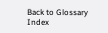Back to Glossary Index